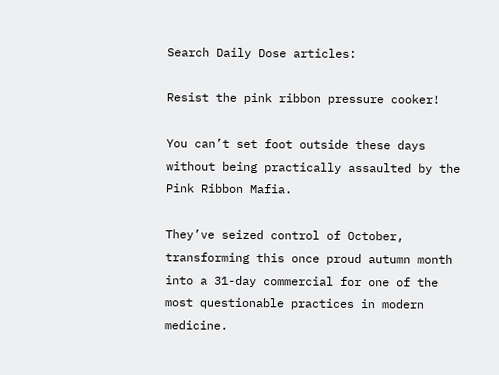Search Daily Dose articles:

Resist the pink ribbon pressure cooker!

You can’t set foot outside these days without being practically assaulted by the Pink Ribbon Mafia.

They’ve seized control of October, transforming this once proud autumn month into a 31-day commercial for one of the most questionable practices in modern medicine.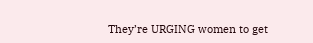They’re URGING women to get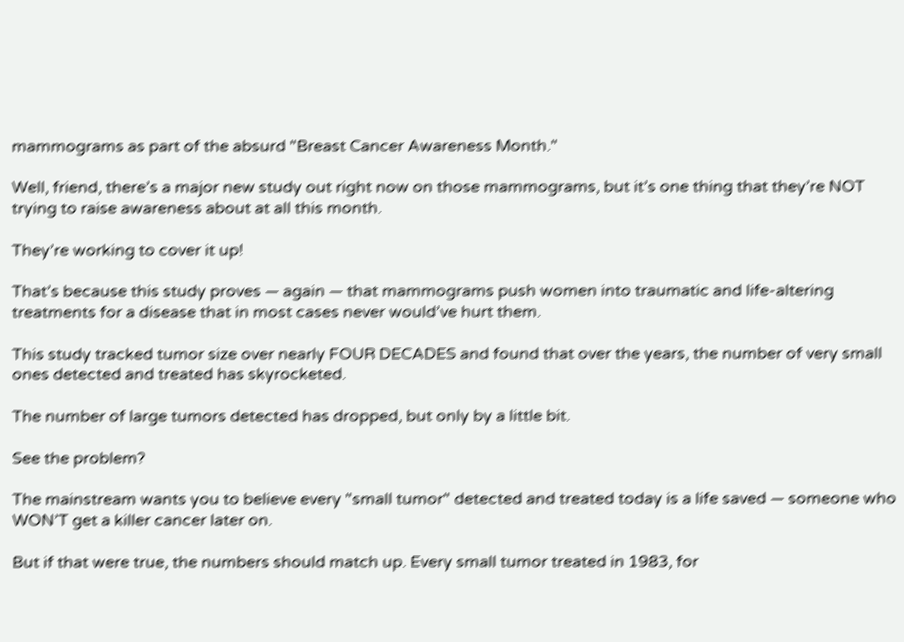mammograms as part of the absurd "Breast Cancer Awareness Month."

Well, friend, there’s a major new study out right now on those mammograms, but it’s one thing that they’re NOT trying to raise awareness about at all this month.

They’re working to cover it up!

That’s because this study proves — again — that mammograms push women into traumatic and life-altering treatments for a disease that in most cases never would’ve hurt them.

This study tracked tumor size over nearly FOUR DECADES and found that over the years, the number of very small ones detected and treated has skyrocketed.

The number of large tumors detected has dropped, but only by a little bit.

See the problem?

The mainstream wants you to believe every "small tumor" detected and treated today is a life saved — someone who WON’T get a killer cancer later on.

But if that were true, the numbers should match up. Every small tumor treated in 1983, for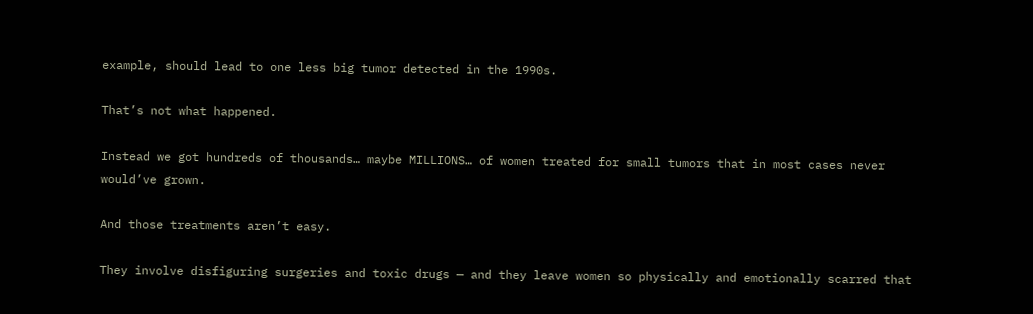example, should lead to one less big tumor detected in the 1990s.

That’s not what happened.

Instead we got hundreds of thousands… maybe MILLIONS… of women treated for small tumors that in most cases never would’ve grown.

And those treatments aren’t easy.

They involve disfiguring surgeries and toxic drugs — and they leave women so physically and emotionally scarred that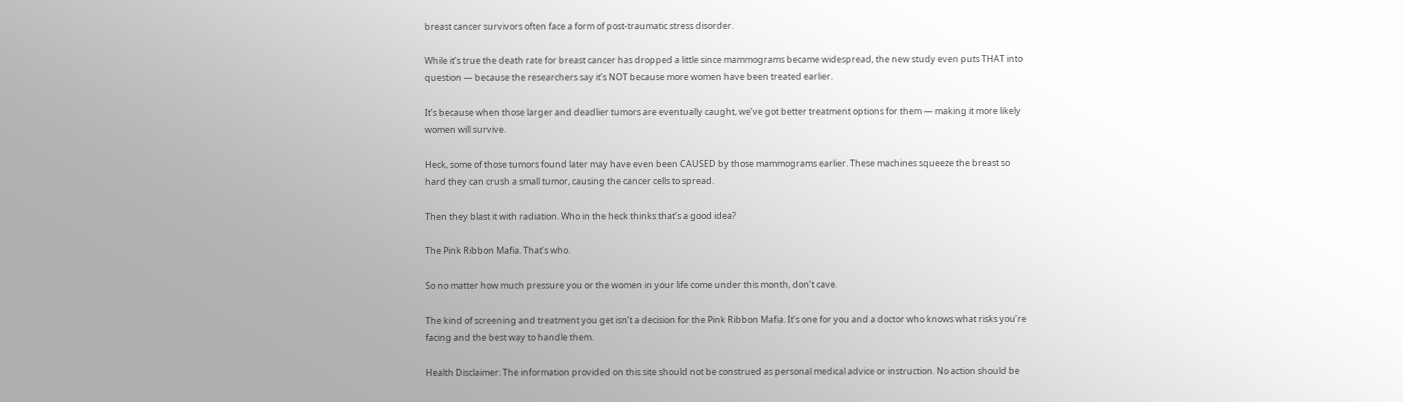breast cancer survivors often face a form of post-traumatic stress disorder.

While it’s true the death rate for breast cancer has dropped a little since mammograms became widespread, the new study even puts THAT into question — because the researchers say it’s NOT because more women have been treated earlier.

It’s because when those larger and deadlier tumors are eventually caught, we’ve got better treatment options for them — making it more likely women will survive.

Heck, some of those tumors found later may have even been CAUSED by those mammograms earlier. These machines squeeze the breast so hard they can crush a small tumor, causing the cancer cells to spread.

Then they blast it with radiation. Who in the heck thinks that’s a good idea?

The Pink Ribbon Mafia. That’s who.

So no matter how much pressure you or the women in your life come under this month, don’t cave.

The kind of screening and treatment you get isn’t a decision for the Pink Ribbon Mafia. It’s one for you and a doctor who knows what risks you’re facing and the best way to handle them.

Health Disclaimer: The information provided on this site should not be construed as personal medical advice or instruction. No action should be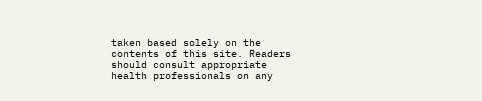taken based solely on the contents of this site. Readers should consult appropriate health professionals on any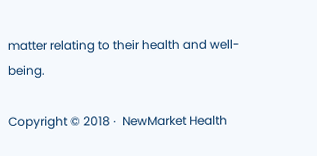matter relating to their health and well-being.

Copyright © 2018 ·  NewMarket Health